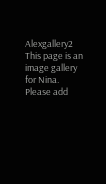Alexgallery2 This page is an image gallery for Nina. Please add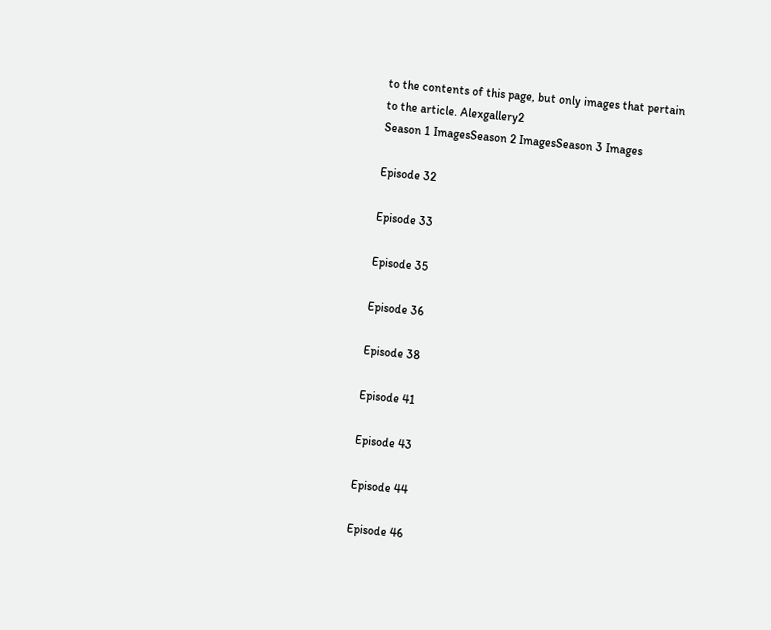to the contents of this page, but only images that pertain to the article. Alexgallery2
Season 1 ImagesSeason 2 ImagesSeason 3 Images

Episode 32

Episode 33

Episode 35

Episode 36

Episode 38

Episode 41

Episode 43

Episode 44

Episode 46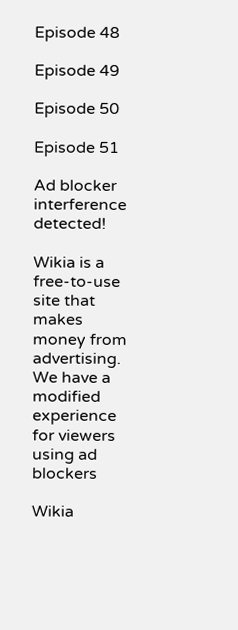Episode 48

Episode 49

Episode 50

Episode 51

Ad blocker interference detected!

Wikia is a free-to-use site that makes money from advertising. We have a modified experience for viewers using ad blockers

Wikia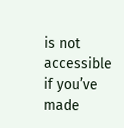is not accessible if you’ve made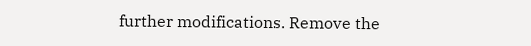further modifications. Remove the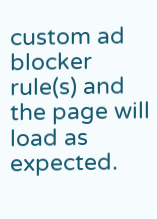custom ad blocker rule(s) and the page will load as expected.